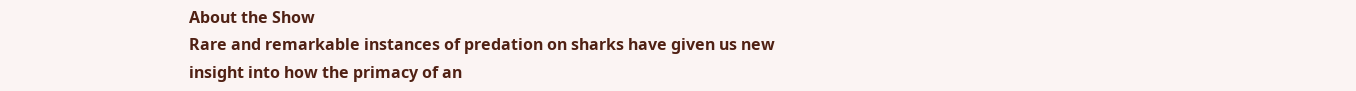About the Show
Rare and remarkable instances of predation on sharks have given us new insight into how the primacy of an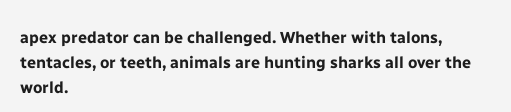apex predator can be challenged. Whether with talons, tentacles, or teeth, animals are hunting sharks all over the world.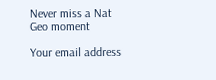Never miss a Nat Geo moment

Your email address